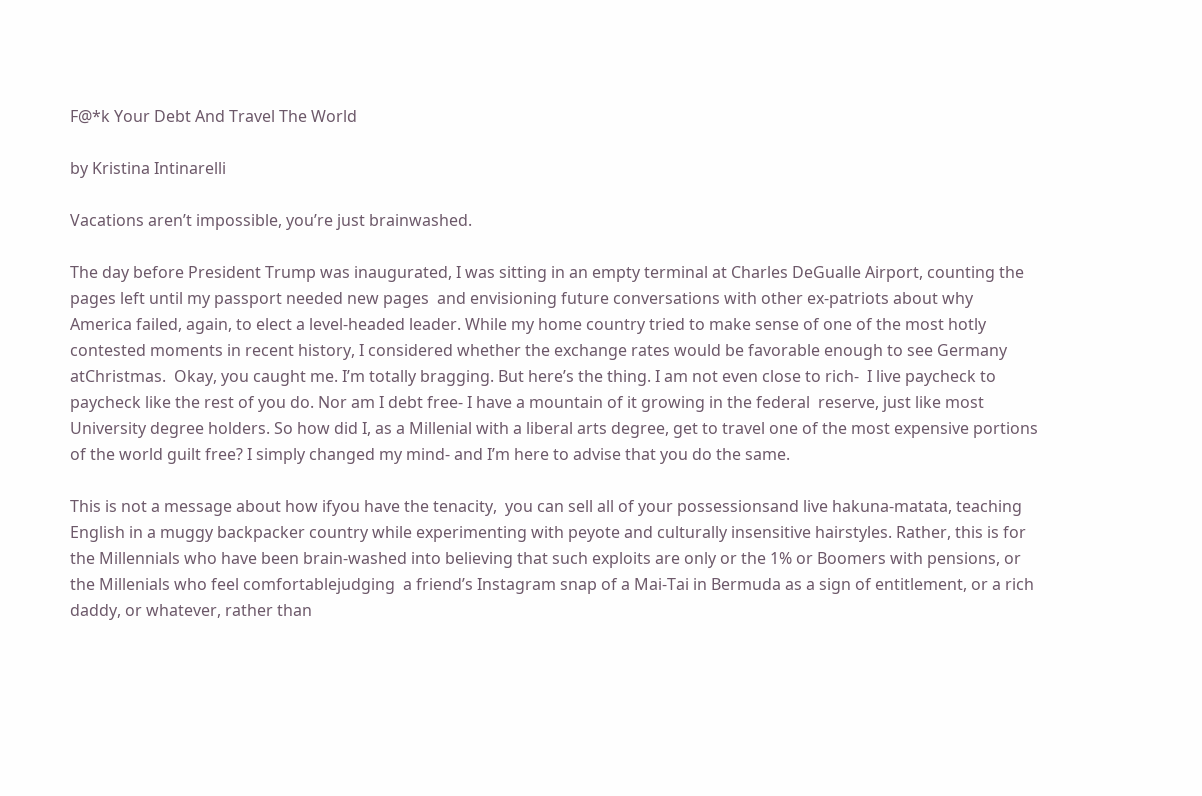F@*k Your Debt And Travel The World

by Kristina Intinarelli

Vacations aren’t impossible, you’re just brainwashed.

The day before President Trump was inaugurated, I was sitting in an empty terminal at Charles DeGualle Airport, counting the pages left until my passport needed new pages  and envisioning future conversations with other ex-patriots about why America failed, again, to elect a level-headed leader. While my home country tried to make sense of one of the most hotly contested moments in recent history, I considered whether the exchange rates would be favorable enough to see Germany atChristmas.  Okay, you caught me. I’m totally bragging. But here’s the thing. I am not even close to rich-  I live paycheck to paycheck like the rest of you do. Nor am I debt free- I have a mountain of it growing in the federal  reserve, just like most University degree holders. So how did I, as a Millenial with a liberal arts degree, get to travel one of the most expensive portions of the world guilt free? I simply changed my mind- and I’m here to advise that you do the same.

This is not a message about how ifyou have the tenacity,  you can sell all of your possessionsand live hakuna-matata, teaching English in a muggy backpacker country while experimenting with peyote and culturally insensitive hairstyles. Rather, this is for the Millennials who have been brain-washed into believing that such exploits are only or the 1% or Boomers with pensions, or the Millenials who feel comfortablejudging  a friend’s Instagram snap of a Mai-Tai in Bermuda as a sign of entitlement, or a rich daddy, or whatever, rather than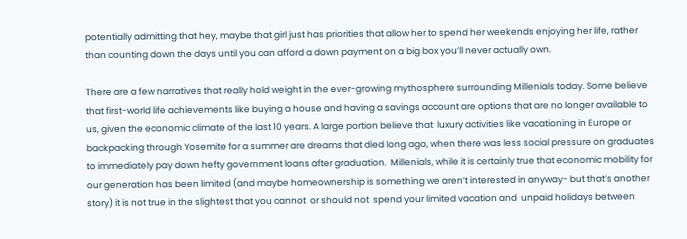potentially admitting that hey, maybe that girl just has priorities that allow her to spend her weekends enjoying her life, rather than counting down the days until you can afford a down payment on a big box you’ll never actually own.

There are a few narratives that really hold weight in the ever-growing mythosphere surrounding Millenials today. Some believe that first-world life achievements like buying a house and having a savings account are options that are no longer available to us, given the economic climate of the last 10 years. A large portion believe that  luxury activities like vacationing in Europe or backpacking through Yosemite for a summer are dreams that died long ago, when there was less social pressure on graduates to immediately pay down hefty government loans after graduation.  Millenials, while it is certainly true that economic mobility for our generation has been limited (and maybe homeownership is something we aren’t interested in anyway- but that’s another story) it is not true in the slightest that you cannot  or should not  spend your limited vacation and  unpaid holidays between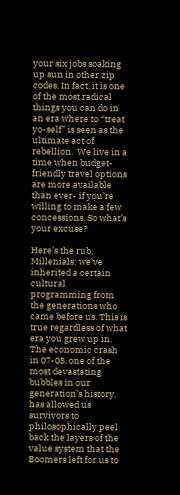your six jobs soaking up sun in other zip codes. In fact, it is one of the most radical things you can do in an era where to “treat yo-self” is seen as the ultimate act of rebellion.  We live in a time when budget-friendly travel options are more available than ever- if you’re willing to make a few concessions. So what’s your excuse?

Here’s the rub, Millenials: we’ve inherited a certain cultural programming from the generations who came before us. This is true regardless of what era you grew up in. The economic crash in 07-08, one of the most devastating bubbles in our generation’s history, has allowed us survivors to philosophically peel back the layers of the value system that the Boomers left for us to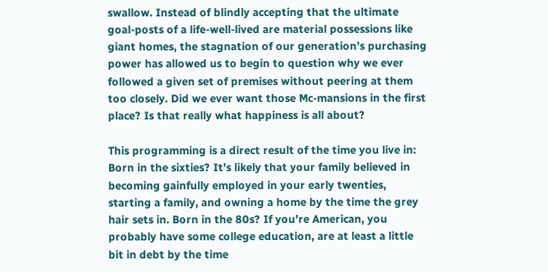swallow. Instead of blindly accepting that the ultimate goal-posts of a life-well-lived are material possessions like giant homes, the stagnation of our generation’s purchasing power has allowed us to begin to question why we ever followed a given set of premises without peering at them too closely. Did we ever want those Mc-mansions in the first place? Is that really what happiness is all about?

This programming is a direct result of the time you live in: Born in the sixties? It’s likely that your family believed in becoming gainfully employed in your early twenties, starting a family, and owning a home by the time the grey hair sets in. Born in the 80s? If you’re American, you probably have some college education, are at least a little bit in debt by the time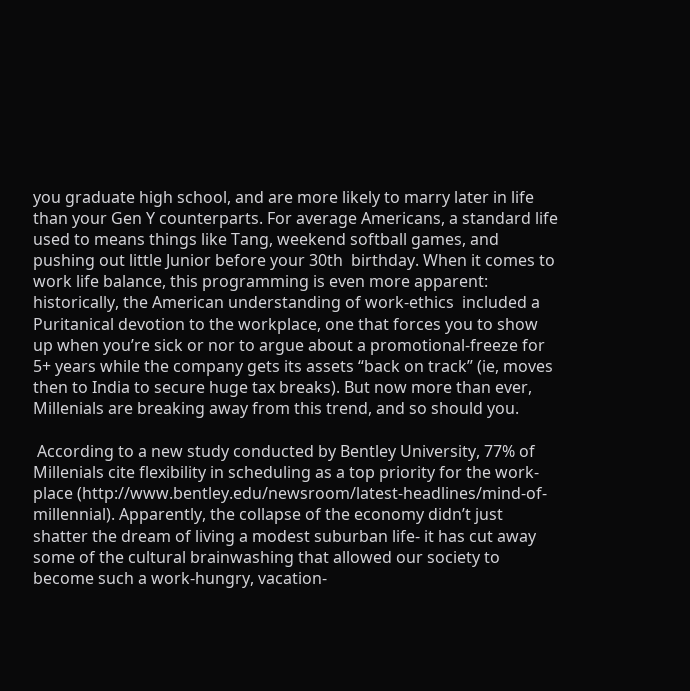you graduate high school, and are more likely to marry later in life than your Gen Y counterparts. For average Americans, a standard life used to means things like Tang, weekend softball games, and pushing out little Junior before your 30th  birthday. When it comes to work life balance, this programming is even more apparent:  historically, the American understanding of work-ethics  included a Puritanical devotion to the workplace, one that forces you to show up when you’re sick or nor to argue about a promotional-freeze for 5+ years while the company gets its assets “back on track” (ie, moves then to India to secure huge tax breaks). But now more than ever, Millenials are breaking away from this trend, and so should you.

 According to a new study conducted by Bentley University, 77% of Millenials cite flexibility in scheduling as a top priority for the work-place (http://www.bentley.edu/newsroom/latest-headlines/mind-of-millennial). Apparently, the collapse of the economy didn’t just shatter the dream of living a modest suburban life- it has cut away some of the cultural brainwashing that allowed our society to become such a work-hungry, vacation-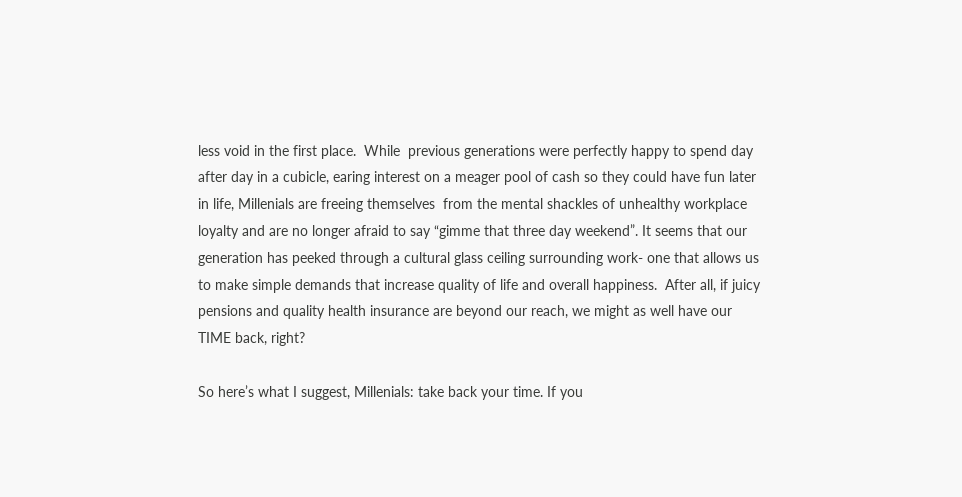less void in the first place.  While  previous generations were perfectly happy to spend day after day in a cubicle, earing interest on a meager pool of cash so they could have fun later in life, Millenials are freeing themselves  from the mental shackles of unhealthy workplace loyalty and are no longer afraid to say “gimme that three day weekend”. It seems that our generation has peeked through a cultural glass ceiling surrounding work- one that allows us to make simple demands that increase quality of life and overall happiness.  After all, if juicy pensions and quality health insurance are beyond our reach, we might as well have our TIME back, right?

So here’s what I suggest, Millenials: take back your time. If you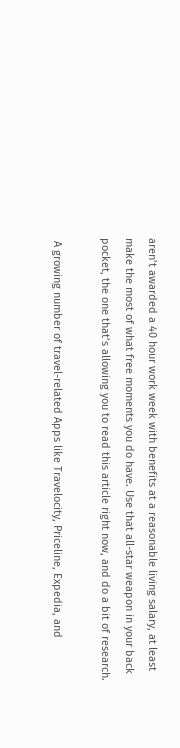aren’t awarded a 40 hour work week with benefits at a reasonable living salary, at least make the most of what free moments you do have. Use that all-star weapon in your back pocket, the one that’s allowing you to read this article right now, and do a bit of research.

 A growing number of travel-related Apps like Travelocity, Priceline, Expedia, and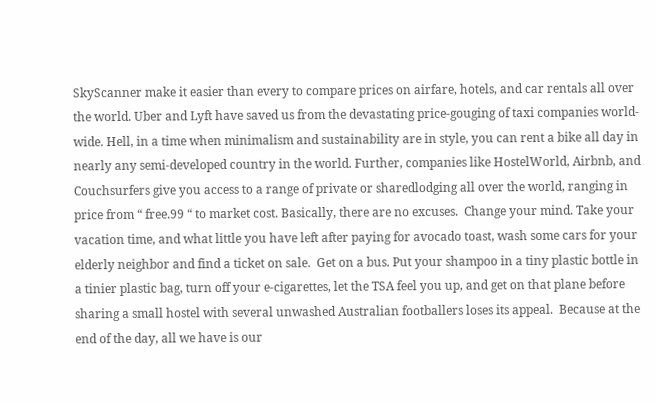SkyScanner make it easier than every to compare prices on airfare, hotels, and car rentals all over the world. Uber and Lyft have saved us from the devastating price-gouging of taxi companies world-wide. Hell, in a time when minimalism and sustainability are in style, you can rent a bike all day in nearly any semi-developed country in the world. Further, companies like HostelWorld, Airbnb, and Couchsurfers give you access to a range of private or sharedlodging all over the world, ranging in price from “ free.99 “ to market cost. Basically, there are no excuses.  Change your mind. Take your vacation time, and what little you have left after paying for avocado toast, wash some cars for your elderly neighbor and find a ticket on sale.  Get on a bus. Put your shampoo in a tiny plastic bottle in a tinier plastic bag, turn off your e-cigarettes, let the TSA feel you up, and get on that plane before sharing a small hostel with several unwashed Australian footballers loses its appeal.  Because at the end of the day, all we have is our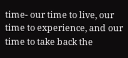time- our time to live, our time to experience, and our time to take back the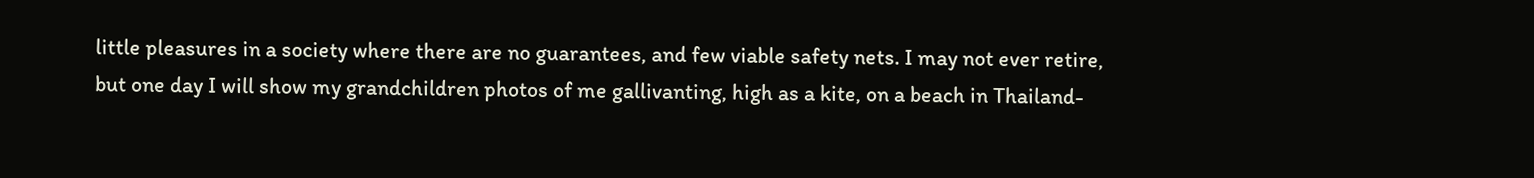little pleasures in a society where there are no guarantees, and few viable safety nets. I may not ever retire,  but one day I will show my grandchildren photos of me gallivanting, high as a kite, on a beach in Thailand-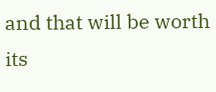and that will be worth its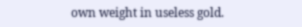own weight in useless gold.